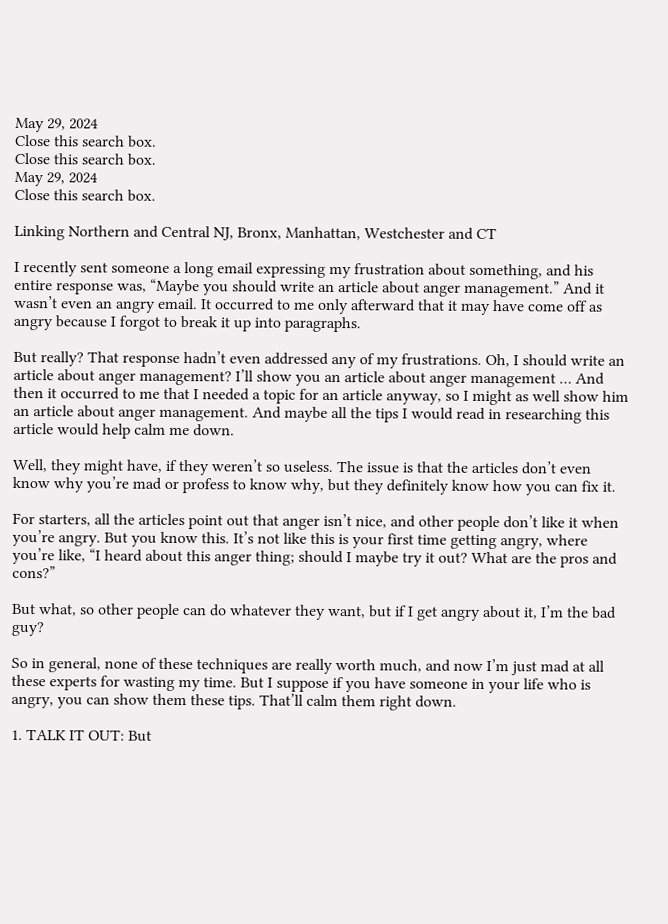May 29, 2024
Close this search box.
Close this search box.
May 29, 2024
Close this search box.

Linking Northern and Central NJ, Bronx, Manhattan, Westchester and CT

I recently sent someone a long email expressing my frustration about something, and his entire response was, “Maybe you should write an article about anger management.” And it wasn’t even an angry email. It occurred to me only afterward that it may have come off as angry because I forgot to break it up into paragraphs.

But really? That response hadn’t even addressed any of my frustrations. Oh, I should write an article about anger management? I’ll show you an article about anger management … And then it occurred to me that I needed a topic for an article anyway, so I might as well show him an article about anger management. And maybe all the tips I would read in researching this article would help calm me down.

Well, they might have, if they weren’t so useless. The issue is that the articles don’t even know why you’re mad or profess to know why, but they definitely know how you can fix it.

For starters, all the articles point out that anger isn’t nice, and other people don’t like it when you’re angry. But you know this. It’s not like this is your first time getting angry, where you’re like, “I heard about this anger thing; should I maybe try it out? What are the pros and cons?”

But what, so other people can do whatever they want, but if I get angry about it, I’m the bad guy?

So in general, none of these techniques are really worth much, and now I’m just mad at all these experts for wasting my time. But I suppose if you have someone in your life who is angry, you can show them these tips. That’ll calm them right down.

1. TALK IT OUT: But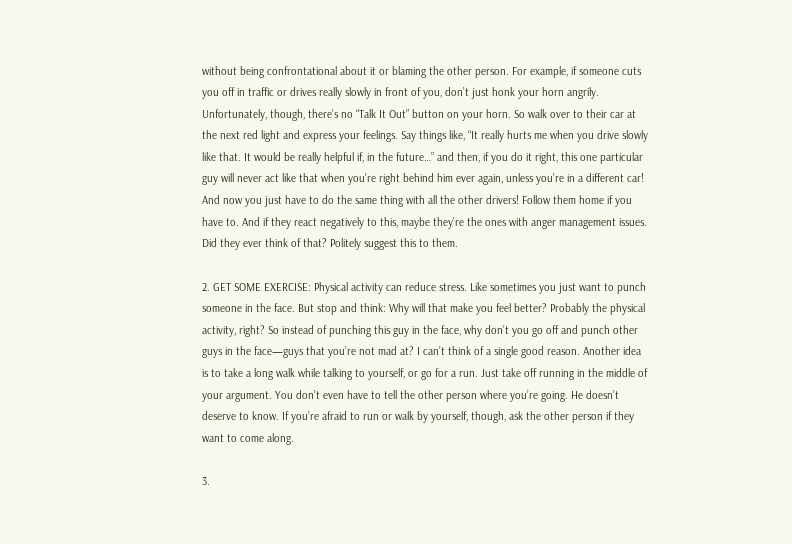without being confrontational about it or blaming the other person. For example, if someone cuts you off in traffic or drives really slowly in front of you, don’t just honk your horn angrily. Unfortunately, though, there’s no “Talk It Out” button on your horn. So walk over to their car at the next red light and express your feelings. Say things like, “It really hurts me when you drive slowly like that. It would be really helpful if, in the future…” and then, if you do it right, this one particular guy will never act like that when you’re right behind him ever again, unless you’re in a different car! And now you just have to do the same thing with all the other drivers! Follow them home if you have to. And if they react negatively to this, maybe they’re the ones with anger management issues. Did they ever think of that? Politely suggest this to them.

2. GET SOME EXERCISE: Physical activity can reduce stress. Like sometimes you just want to punch someone in the face. But stop and think: Why will that make you feel better? Probably the physical activity, right? So instead of punching this guy in the face, why don’t you go off and punch other guys in the face—guys that you’re not mad at? I can’t think of a single good reason. Another idea is to take a long walk while talking to yourself, or go for a run. Just take off running in the middle of your argument. You don’t even have to tell the other person where you’re going. He doesn’t deserve to know. If you’re afraid to run or walk by yourself, though, ask the other person if they want to come along.

3.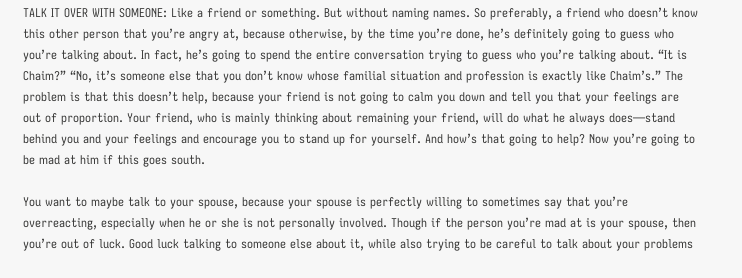TALK IT OVER WITH SOMEONE: Like a friend or something. But without naming names. So preferably, a friend who doesn’t know this other person that you’re angry at, because otherwise, by the time you’re done, he’s definitely going to guess who you’re talking about. In fact, he’s going to spend the entire conversation trying to guess who you’re talking about. “It is Chaim?” “No, it’s someone else that you don’t know whose familial situation and profession is exactly like Chaim’s.” The problem is that this doesn’t help, because your friend is not going to calm you down and tell you that your feelings are out of proportion. Your friend, who is mainly thinking about remaining your friend, will do what he always does—stand behind you and your feelings and encourage you to stand up for yourself. And how’s that going to help? Now you’re going to be mad at him if this goes south.

You want to maybe talk to your spouse, because your spouse is perfectly willing to sometimes say that you’re overreacting, especially when he or she is not personally involved. Though if the person you’re mad at is your spouse, then you’re out of luck. Good luck talking to someone else about it, while also trying to be careful to talk about your problems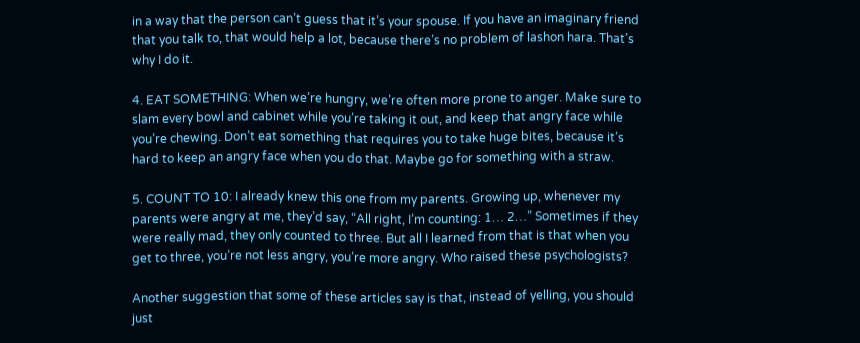in a way that the person can’t guess that it’s your spouse. If you have an imaginary friend that you talk to, that would help a lot, because there’s no problem of lashon hara. That’s why I do it.

4. EAT SOMETHING: When we’re hungry, we’re often more prone to anger. Make sure to slam every bowl and cabinet while you’re taking it out, and keep that angry face while you’re chewing. Don’t eat something that requires you to take huge bites, because it’s hard to keep an angry face when you do that. Maybe go for something with a straw.

5. COUNT TO 10: I already knew this one from my parents. Growing up, whenever my parents were angry at me, they’d say, “All right, I’m counting: 1… 2…” Sometimes if they were really mad, they only counted to three. But all I learned from that is that when you get to three, you’re not less angry, you’re more angry. Who raised these psychologists?

Another suggestion that some of these articles say is that, instead of yelling, you should just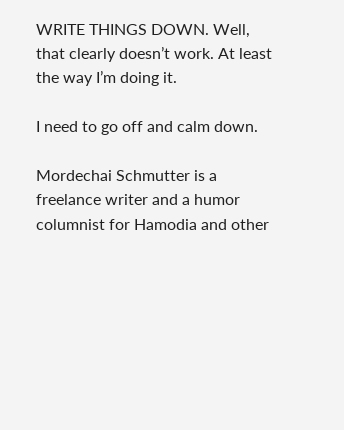WRITE THINGS DOWN. Well, that clearly doesn’t work. At least the way I’m doing it.

I need to go off and calm down.

Mordechai Schmutter is a freelance writer and a humor columnist for Hamodia and other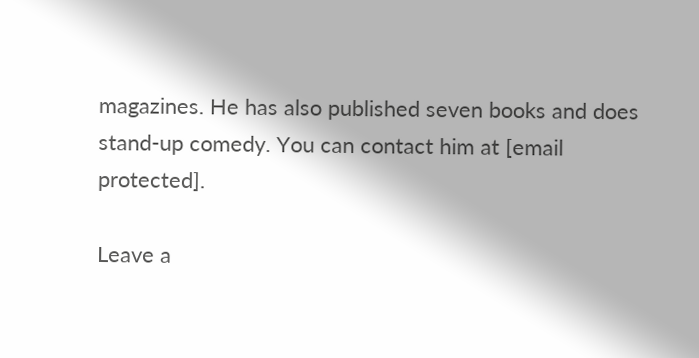magazines. He has also published seven books and does stand-up comedy. You can contact him at [email protected].

Leave a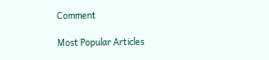Comment

Most Popular Articles